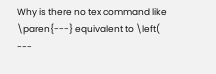Why is there no tex command like \paren{---} equivalent to \left( ---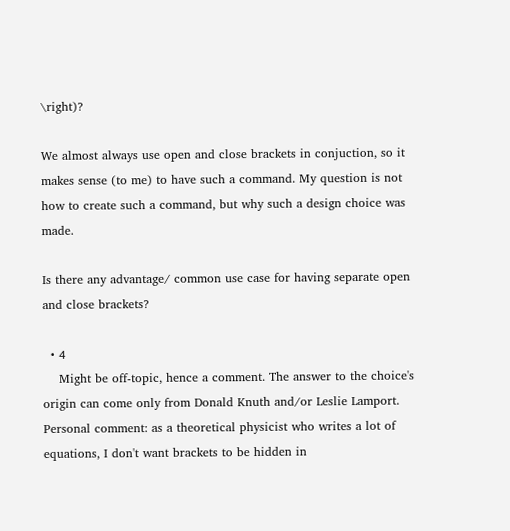\right)?

We almost always use open and close brackets in conjuction, so it makes sense (to me) to have such a command. My question is not how to create such a command, but why such a design choice was made.

Is there any advantage/ common use case for having separate open and close brackets?

  • 4
    Might be off-topic, hence a comment. The answer to the choice's origin can come only from Donald Knuth and/or Leslie Lamport. Personal comment: as a theoretical physicist who writes a lot of equations, I don't want brackets to be hidden in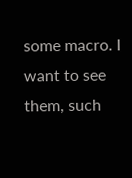some macro. I want to see them, such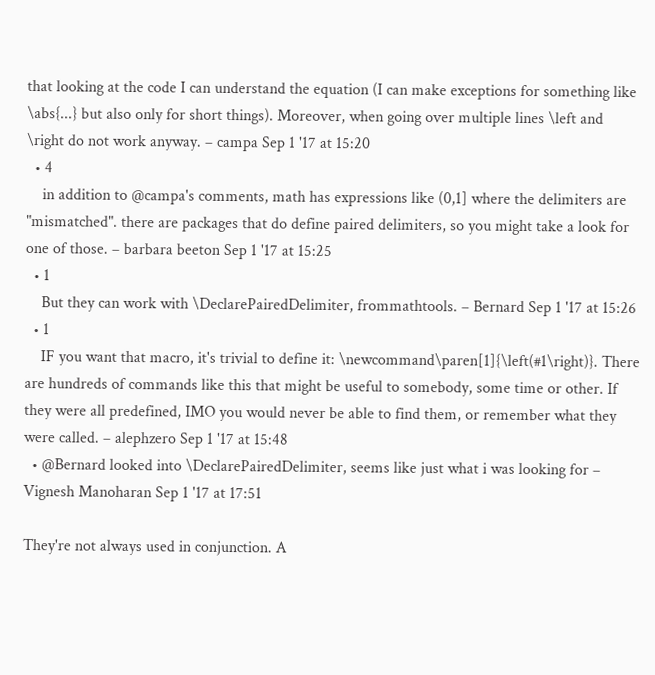that looking at the code I can understand the equation (I can make exceptions for something like \abs{...} but also only for short things). Moreover, when going over multiple lines \left and \right do not work anyway. – campa Sep 1 '17 at 15:20
  • 4
    in addition to @campa's comments, math has expressions like (0,1] where the delimiters are "mismatched". there are packages that do define paired delimiters, so you might take a look for one of those. – barbara beeton Sep 1 '17 at 15:25
  • 1
    But they can work with \DeclarePairedDelimiter, frommathtools. – Bernard Sep 1 '17 at 15:26
  • 1
    IF you want that macro, it's trivial to define it: \newcommand\paren[1]{\left(#1\right)}. There are hundreds of commands like this that might be useful to somebody, some time or other. If they were all predefined, IMO you would never be able to find them, or remember what they were called. – alephzero Sep 1 '17 at 15:48
  • @Bernard looked into \DeclarePairedDelimiter, seems like just what i was looking for – Vignesh Manoharan Sep 1 '17 at 17:51

They're not always used in conjunction. A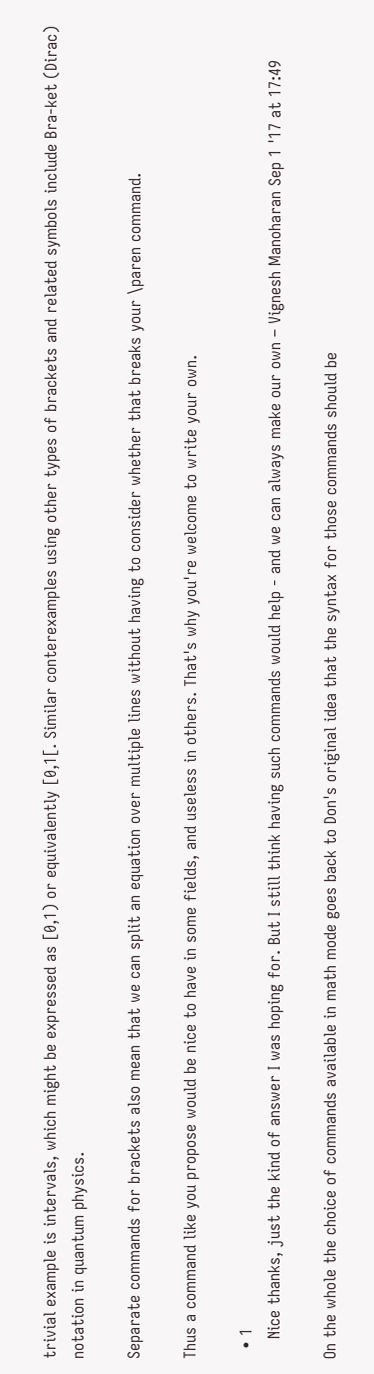trivial example is intervals, which might be expressed as [0,1) or equivalently [0,1[. Similar conterexamples using other types of brackets and related symbols include Bra-ket (Dirac) notation in quantum physics.

Separate commands for brackets also mean that we can split an equation over multiple lines without having to consider whether that breaks your \paren command.

Thus a command like you propose would be nice to have in some fields, and useless in others. That's why you're welcome to write your own.

  • 1
    Nice thanks, just the kind of answer I was hoping for. But I still think having such commands would help - and we can always make our own – Vignesh Manoharan Sep 1 '17 at 17:49

On the whole the choice of commands available in math mode goes back to Don's original idea that the syntax for those commands should be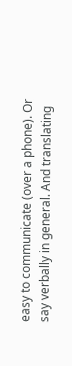easy to communicate (over a phone). Or say verbally in general. And translating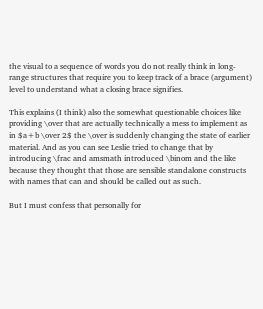the visual to a sequence of words you do not really think in long-range structures that require you to keep track of a brace (argument) level to understand what a closing brace signifies.

This explains (I think) also the somewhat questionable choices like providing \over that are actually technically a mess to implement as in $a+b \over 2$ the \over is suddenly changing the state of earlier material. And as you can see Leslie tried to change that by introducing \frac and amsmath introduced \binom and the like because they thought that those are sensible standalone constructs with names that can and should be called out as such.

But I must confess that personally for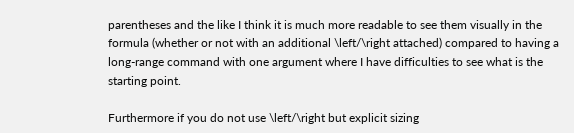parentheses and the like I think it is much more readable to see them visually in the formula (whether or not with an additional \left/\right attached) compared to having a long-range command with one argument where I have difficulties to see what is the starting point.

Furthermore if you do not use \left/\right but explicit sizing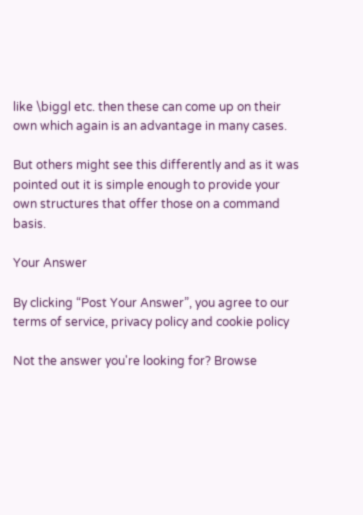like \biggl etc. then these can come up on their own which again is an advantage in many cases.

But others might see this differently and as it was pointed out it is simple enough to provide your own structures that offer those on a command basis.

Your Answer

By clicking “Post Your Answer”, you agree to our terms of service, privacy policy and cookie policy

Not the answer you're looking for? Browse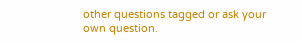other questions tagged or ask your own question.